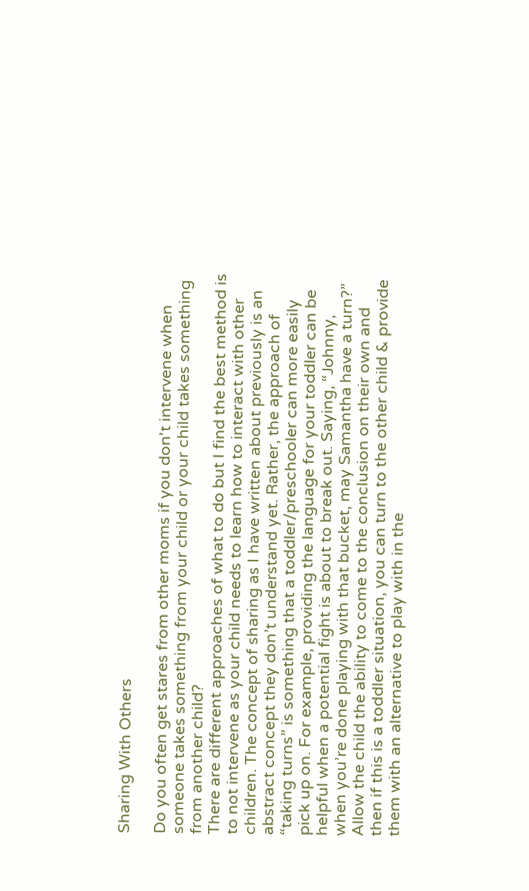Sharing With Others

Do you often get stares from other moms if you don't intervene when someone takes something from your child or your child takes something from another child?
There are different approaches of what to do but I find the best method is to not intervene as your child needs to learn how to interact with other children. The concept of sharing as I have written about previously is an abstract concept they don’t understand yet. Rather, the approach of “taking turns” is something that a toddler/preschooler can more easily pick up on. For example, providing the language for your toddler can be helpful when a potential fight is about to break out. Saying, “Johnny, when you’re done playing with that bucket, may Samantha have a turn?” Allow the child the ability to come to the conclusion on their own and then if this is a toddler situation, you can turn to the other child & provide them with an alternative to play with in the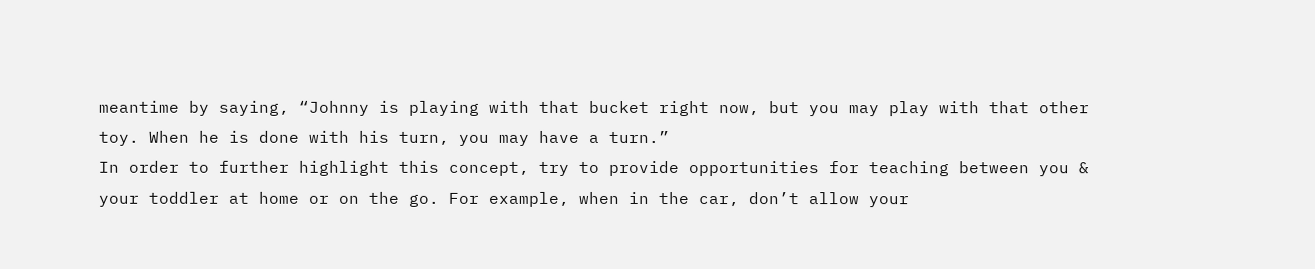meantime by saying, “Johnny is playing with that bucket right now, but you may play with that other toy. When he is done with his turn, you may have a turn.”
In order to further highlight this concept, try to provide opportunities for teaching between you & your toddler at home or on the go. For example, when in the car, don’t allow your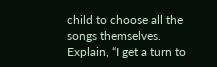child to choose all the songs themselves. Explain, “I get a turn to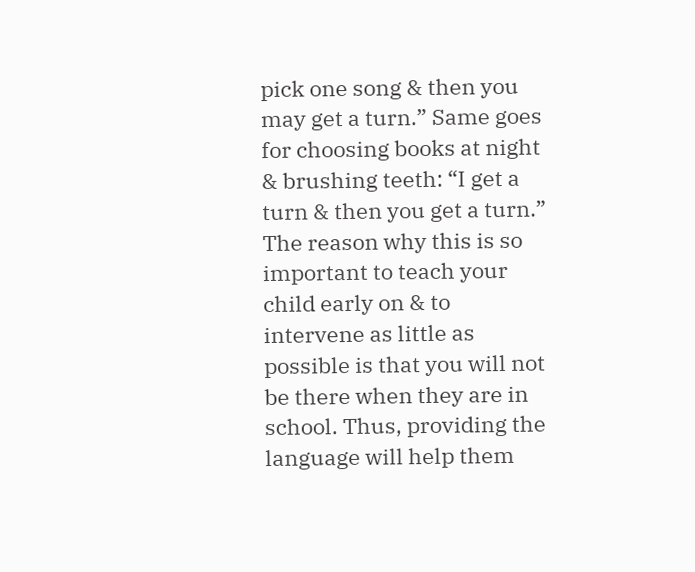pick one song & then you may get a turn.” Same goes for choosing books at night & brushing teeth: “I get a turn & then you get a turn.”
The reason why this is so important to teach your child early on & to intervene as little as possible is that you will not be there when they are in school. Thus, providing the language will help them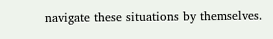navigate these situations by themselves.